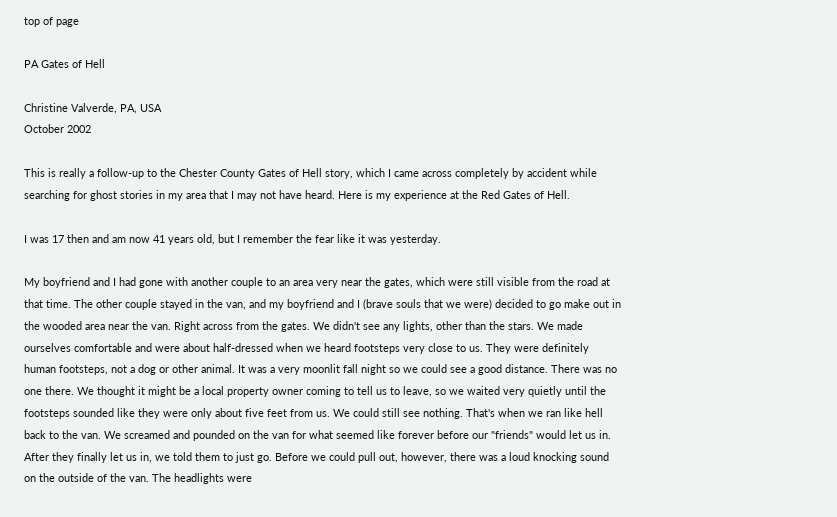top of page

PA Gates of Hell

Christine Valverde, PA, USA
October 2002

This is really a follow-up to the Chester County Gates of Hell story, which I came across completely by accident while searching for ghost stories in my area that I may not have heard. Here is my experience at the Red Gates of Hell.

I was 17 then and am now 41 years old, but I remember the fear like it was yesterday.

My boyfriend and I had gone with another couple to an area very near the gates, which were still visible from the road at that time. The other couple stayed in the van, and my boyfriend and I (brave souls that we were) decided to go make out in the wooded area near the van. Right across from the gates. We didn't see any lights, other than the stars. We made ourselves comfortable and were about half-dressed when we heard footsteps very close to us. They were definitely human footsteps, not a dog or other animal. It was a very moonlit fall night so we could see a good distance. There was no one there. We thought it might be a local property owner coming to tell us to leave, so we waited very quietly until the footsteps sounded like they were only about five feet from us. We could still see nothing. That's when we ran like hell back to the van. We screamed and pounded on the van for what seemed like forever before our "friends" would let us in. After they finally let us in, we told them to just go. Before we could pull out, however, there was a loud knocking sound on the outside of the van. The headlights were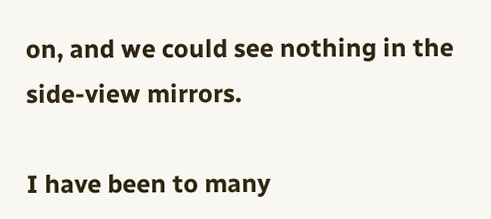on, and we could see nothing in the side-view mirrors.

I have been to many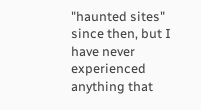"haunted sites" since then, but I have never experienced anything that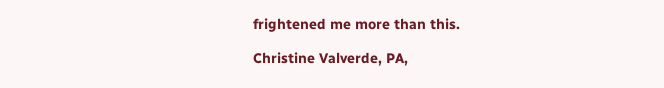frightened me more than this.

Christine Valverde, PA,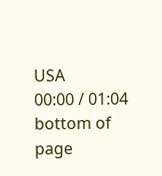USA
00:00 / 01:04
bottom of page